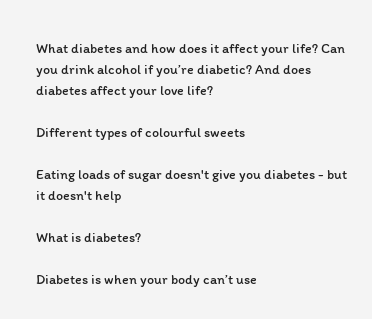What diabetes and how does it affect your life? Can you drink alcohol if you’re diabetic? And does diabetes affect your love life?

Different types of colourful sweets

Eating loads of sugar doesn't give you diabetes - but it doesn't help

What is diabetes?

Diabetes is when your body can’t use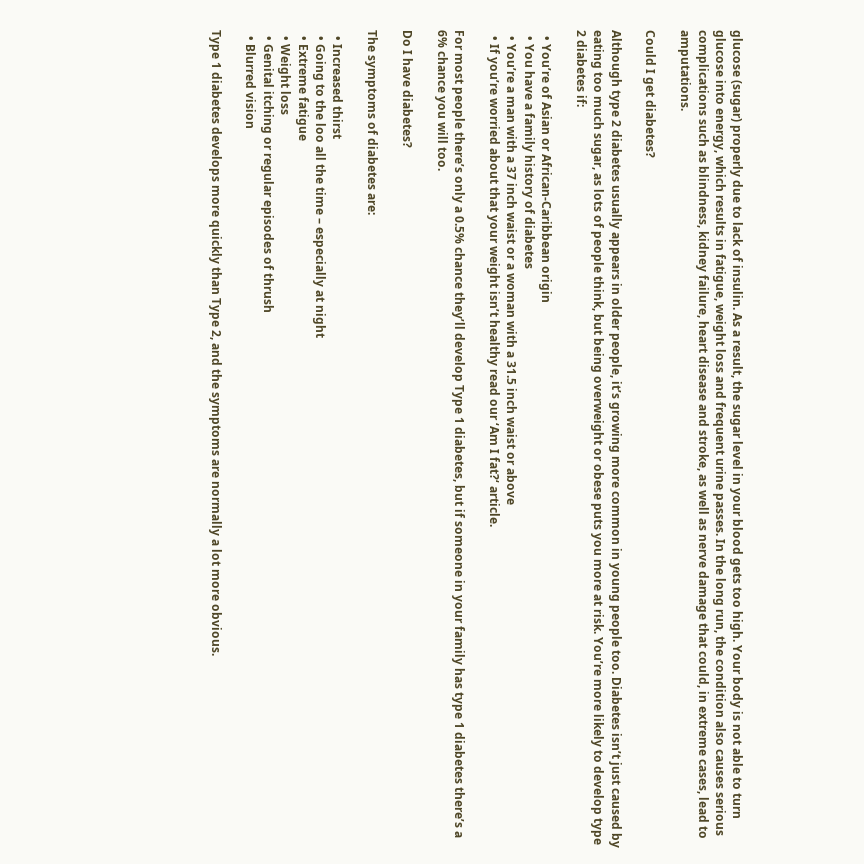glucose (sugar) properly due to lack of insulin. As a result, the sugar level in your blood gets too high. Your body is not able to turn glucose into energy, which results in fatigue, weight loss and frequent urine passes. In the long run, the condition also causes serious complications such as blindness, kidney failure, heart disease and stroke, as well as nerve damage that could, in extreme cases, lead to amputations.

Could I get diabetes?

Although type 2 diabetes usually appears in older people, it’s growing more common in young people too. Diabetes isn’t just caused by eating too much sugar, as lots of people think, but being overweight or obese puts you more at risk. You’re more likely to develop type 2 diabetes if:

  • You’re of Asian or African-Caribbean origin
  • You have a family history of diabetes
  • You’re a man with a 37 inch waist or a woman with a 31.5 inch waist or above
  • If you’re worried about that your weight isn’t healthy read our ‘Am I fat?‘ article.

For most people there’s only a 0.5% chance they’ll develop Type 1 diabetes, but if someone in your family has type 1 diabetes there’s a 6% chance you will too.

Do I have diabetes?

The symptoms of diabetes are:

  • Increased thirst
  • Going to the loo all the time – especially at night
  • Extreme fatigue
  • Weight loss
  • Genital itching or regular episodes of thrush
  • Blurred vision

Type 1 diabetes develops more quickly than Type 2, and the symptoms are normally a lot more obvious.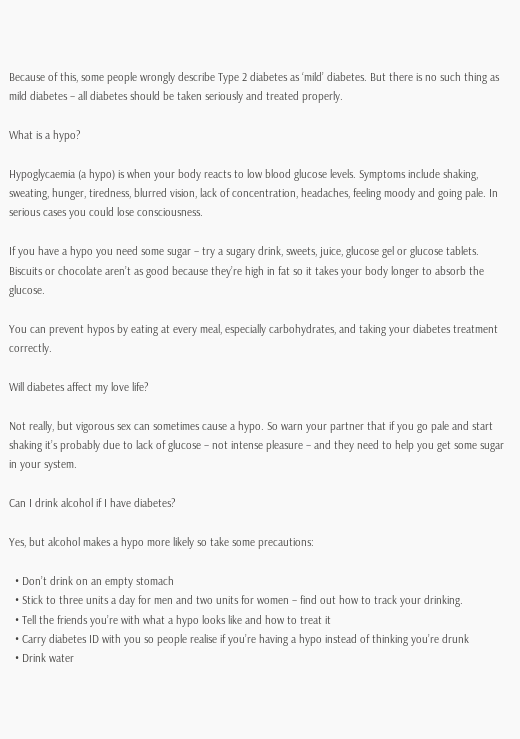Because of this, some people wrongly describe Type 2 diabetes as ‘mild’ diabetes. But there is no such thing as mild diabetes – all diabetes should be taken seriously and treated properly.

What is a hypo?

Hypoglycaemia (a hypo) is when your body reacts to low blood glucose levels. Symptoms include shaking, sweating, hunger, tiredness, blurred vision, lack of concentration, headaches, feeling moody and going pale. In serious cases you could lose consciousness.

If you have a hypo you need some sugar – try a sugary drink, sweets, juice, glucose gel or glucose tablets. Biscuits or chocolate aren’t as good because they’re high in fat so it takes your body longer to absorb the glucose.

You can prevent hypos by eating at every meal, especially carbohydrates, and taking your diabetes treatment correctly.

Will diabetes affect my love life?

Not really, but vigorous sex can sometimes cause a hypo. So warn your partner that if you go pale and start shaking it’s probably due to lack of glucose – not intense pleasure – and they need to help you get some sugar in your system.

Can I drink alcohol if I have diabetes?

Yes, but alcohol makes a hypo more likely so take some precautions:

  • Don’t drink on an empty stomach
  • Stick to three units a day for men and two units for women – find out how to track your drinking.
  • Tell the friends you’re with what a hypo looks like and how to treat it
  • Carry diabetes ID with you so people realise if you’re having a hypo instead of thinking you’re drunk
  • Drink water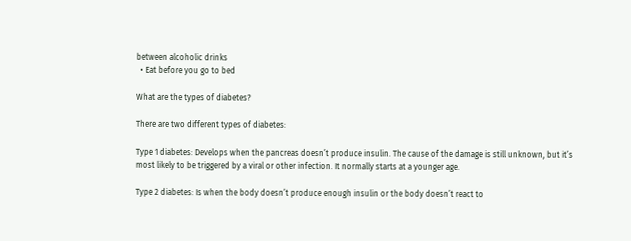between alcoholic drinks
  • Eat before you go to bed

What are the types of diabetes?

There are two different types of diabetes:

Type 1 diabetes: Develops when the pancreas doesn’t produce insulin. The cause of the damage is still unknown, but it’s most likely to be triggered by a viral or other infection. It normally starts at a younger age.

Type 2 diabetes: Is when the body doesn’t produce enough insulin or the body doesn’t react to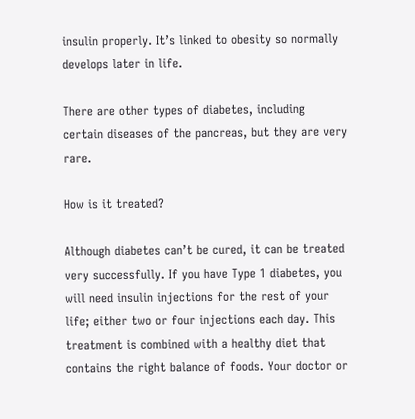insulin properly. It’s linked to obesity so normally develops later in life.

There are other types of diabetes, including certain diseases of the pancreas, but they are very rare.

How is it treated?

Although diabetes can’t be cured, it can be treated very successfully. If you have Type 1 diabetes, you will need insulin injections for the rest of your life; either two or four injections each day. This treatment is combined with a healthy diet that contains the right balance of foods. Your doctor or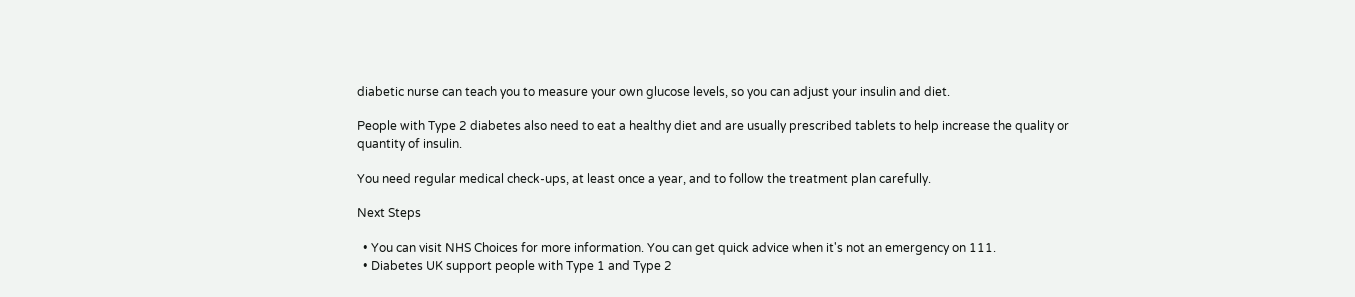diabetic nurse can teach you to measure your own glucose levels, so you can adjust your insulin and diet.

People with Type 2 diabetes also need to eat a healthy diet and are usually prescribed tablets to help increase the quality or quantity of insulin.

You need regular medical check-ups, at least once a year, and to follow the treatment plan carefully.

Next Steps

  • You can visit NHS Choices for more information. You can get quick advice when it's not an emergency on 111.
  • Diabetes UK support people with Type 1 and Type 2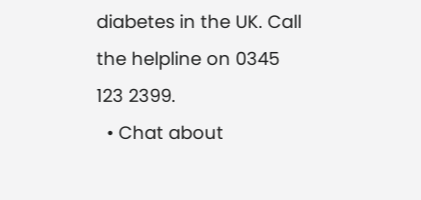diabetes in the UK. Call the helpline on 0345 123 2399.
  • Chat about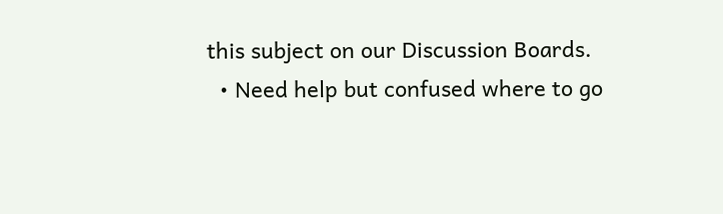this subject on our Discussion Boards.
  • Need help but confused where to go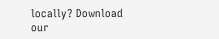locally? Download our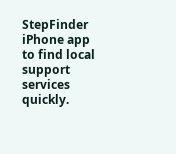StepFinder iPhone app to find local support services quickly.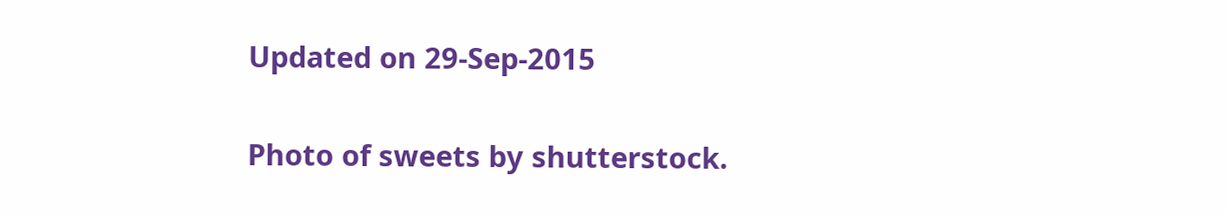Updated on 29-Sep-2015

Photo of sweets by shutterstock.